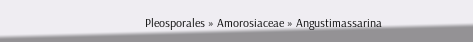Pleosporales » Amorosiaceae » Angustimassarina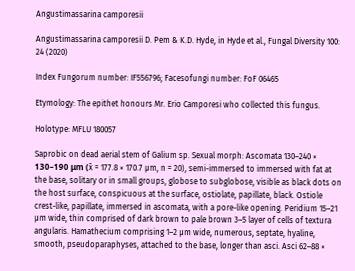Angustimassarina camporesii

Angustimassarina camporesii D. Pem & K.D. Hyde, in Hyde et al., Fungal Diversity 100: 24 (2020)

Index Fungorum number: IF556796; Facesofungi number: FoF 06465

Etymology: The epithet honours Mr. Erio Camporesi who collected this fungus.

Holotype: MFLU 180057

Saprobic on dead aerial stem of Galium sp. Sexual morph: Ascomata 130–240 × 130–190 μm (x̄ = 177.8 × 170.7 µm, n = 20), semi-immersed to immersed with fat at the base, solitary or in small groups, globose to subglobose, visible as black dots on the host surface, conspicuous at the surface, ostiolate, papillate, black. Ostiole crest-like, papillate, immersed in ascomata, with a pore-like opening. Peridium 15–21 µm wide, thin comprised of dark brown to pale brown 3–5 layer of cells of textura angularis. Hamathecium comprising 1–2 µm wide, numerous, septate, hyaline, smooth, pseudoparaphyses, attached to the base, longer than asci. Asci 62–88 ×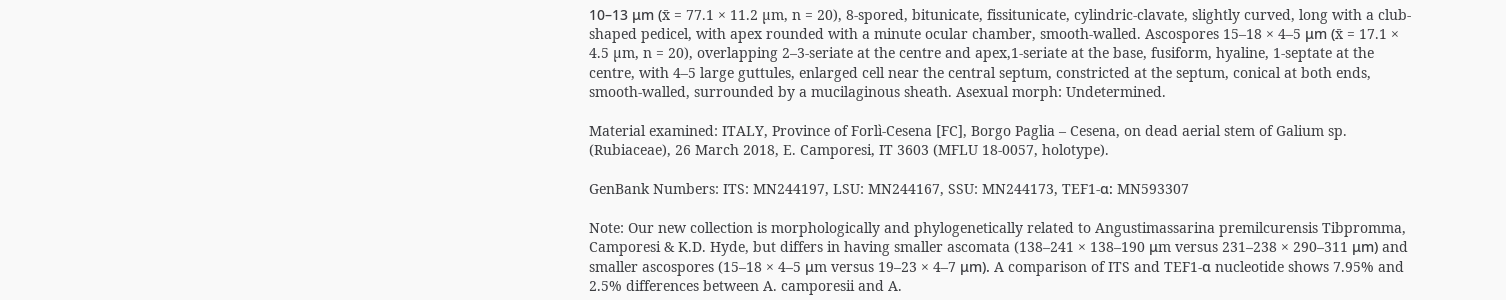10–13 μm (x̄ = 77.1 × 11.2 µm, n = 20), 8-spored, bitunicate, fissitunicate, cylindric-clavate, slightly curved, long with a club-shaped pedicel, with apex rounded with a minute ocular chamber, smooth-walled. Ascospores 15–18 × 4–5 μm (x̄ = 17.1 × 4.5 µm, n = 20), overlapping 2–3-seriate at the centre and apex,1-seriate at the base, fusiform, hyaline, 1-septate at the centre, with 4–5 large guttules, enlarged cell near the central septum, constricted at the septum, conical at both ends, smooth-walled, surrounded by a mucilaginous sheath. Asexual morph: Undetermined.

Material examined: ITALY, Province of Forlì-Cesena [FC], Borgo Paglia – Cesena, on dead aerial stem of Galium sp. (Rubiaceae), 26 March 2018, E. Camporesi, IT 3603 (MFLU 18-0057, holotype).

GenBank Numbers: ITS: MN244197, LSU: MN244167, SSU: MN244173, TEF1-α: MN593307

Note: Our new collection is morphologically and phylogenetically related to Angustimassarina premilcurensis Tibpromma, Camporesi & K.D. Hyde, but differs in having smaller ascomata (138–241 × 138–190 μm versus 231–238 × 290–311 μm) and smaller ascospores (15–18 × 4–5 μm versus 19–23 × 4–7 μm). A comparison of ITS and TEF1-α nucleotide shows 7.95% and 2.5% differences between A. camporesii and A.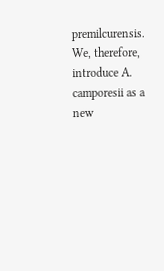premilcurensis. We, therefore, introduce A. camporesii as a new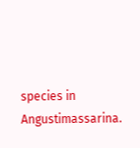species in Angustimassarina.